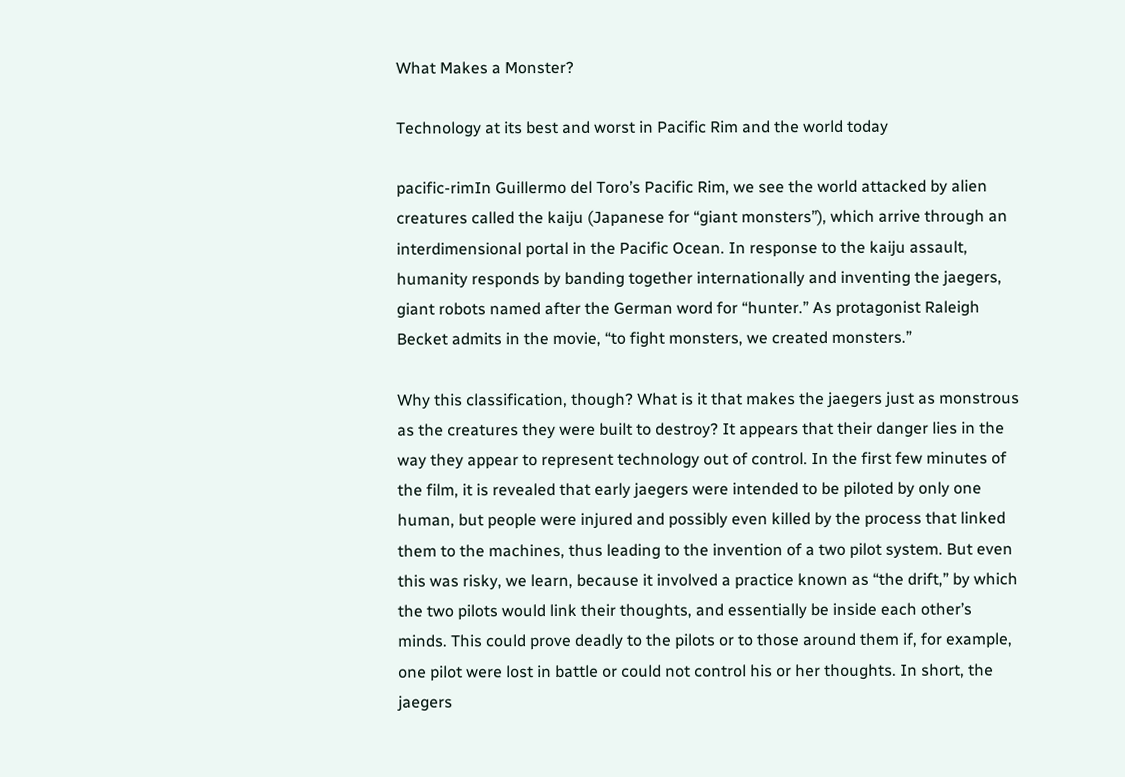What Makes a Monster?

Technology at its best and worst in Pacific Rim and the world today

pacific-rimIn Guillermo del Toro’s Pacific Rim, we see the world attacked by alien creatures called the kaiju (Japanese for “giant monsters”), which arrive through an interdimensional portal in the Pacific Ocean. In response to the kaiju assault, humanity responds by banding together internationally and inventing the jaegers, giant robots named after the German word for “hunter.” As protagonist Raleigh Becket admits in the movie, “to fight monsters, we created monsters.”

Why this classification, though? What is it that makes the jaegers just as monstrous as the creatures they were built to destroy? It appears that their danger lies in the way they appear to represent technology out of control. In the first few minutes of the film, it is revealed that early jaegers were intended to be piloted by only one human, but people were injured and possibly even killed by the process that linked them to the machines, thus leading to the invention of a two pilot system. But even this was risky, we learn, because it involved a practice known as “the drift,” by which the two pilots would link their thoughts, and essentially be inside each other’s minds. This could prove deadly to the pilots or to those around them if, for example, one pilot were lost in battle or could not control his or her thoughts. In short, the jaegers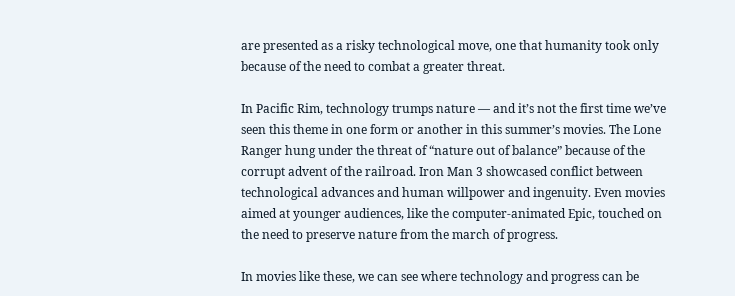are presented as a risky technological move, one that humanity took only because of the need to combat a greater threat.

In Pacific Rim, technology trumps nature — and it’s not the first time we’ve seen this theme in one form or another in this summer’s movies. The Lone Ranger hung under the threat of “nature out of balance” because of the corrupt advent of the railroad. Iron Man 3 showcased conflict between technological advances and human willpower and ingenuity. Even movies aimed at younger audiences, like the computer-animated Epic, touched on the need to preserve nature from the march of progress.

In movies like these, we can see where technology and progress can be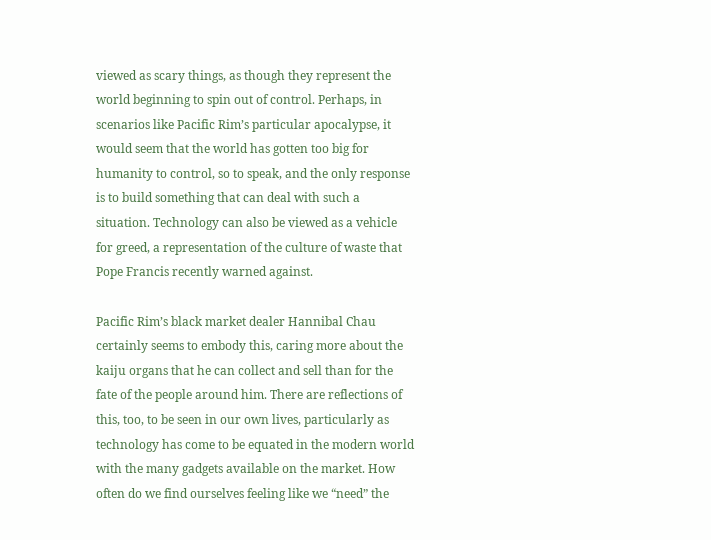viewed as scary things, as though they represent the world beginning to spin out of control. Perhaps, in scenarios like Pacific Rim’s particular apocalypse, it would seem that the world has gotten too big for humanity to control, so to speak, and the only response is to build something that can deal with such a situation. Technology can also be viewed as a vehicle for greed, a representation of the culture of waste that Pope Francis recently warned against.

Pacific Rim’s black market dealer Hannibal Chau certainly seems to embody this, caring more about the kaiju organs that he can collect and sell than for the fate of the people around him. There are reflections of this, too, to be seen in our own lives, particularly as technology has come to be equated in the modern world with the many gadgets available on the market. How often do we find ourselves feeling like we “need” the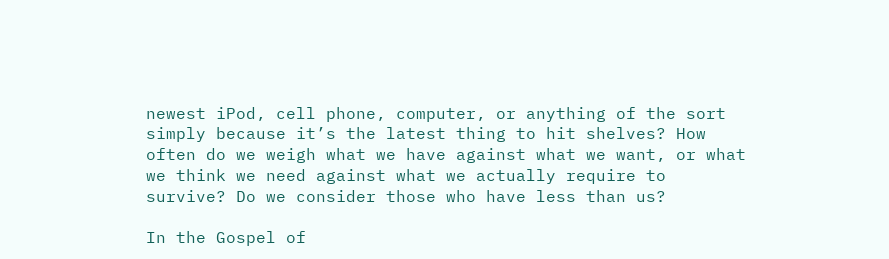newest iPod, cell phone, computer, or anything of the sort simply because it’s the latest thing to hit shelves? How often do we weigh what we have against what we want, or what we think we need against what we actually require to survive? Do we consider those who have less than us?

In the Gospel of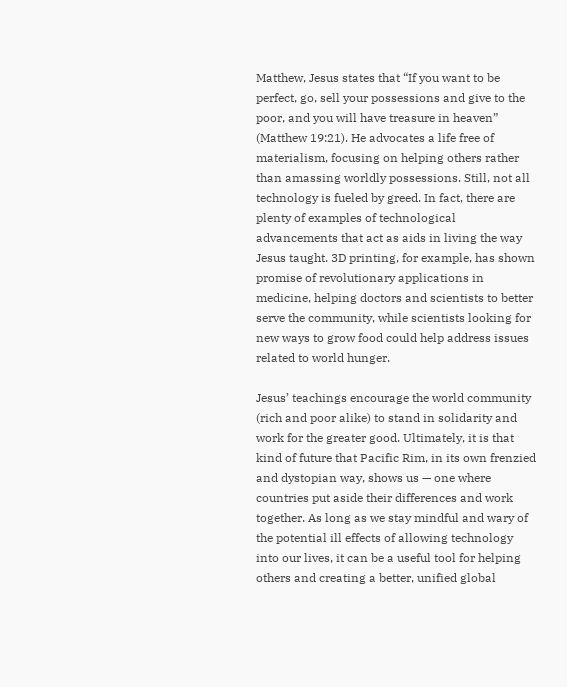Matthew, Jesus states that “If you want to be perfect, go, sell your possessions and give to the poor, and you will have treasure in heaven” (Matthew 19:21). He advocates a life free of materialism, focusing on helping others rather than amassing worldly possessions. Still, not all technology is fueled by greed. In fact, there are plenty of examples of technological advancements that act as aids in living the way Jesus taught. 3D printing, for example, has shown promise of revolutionary applications in medicine, helping doctors and scientists to better serve the community, while scientists looking for new ways to grow food could help address issues related to world hunger.

Jesus’ teachings encourage the world community (rich and poor alike) to stand in solidarity and work for the greater good. Ultimately, it is that kind of future that Pacific Rim, in its own frenzied and dystopian way, shows us — one where countries put aside their differences and work together. As long as we stay mindful and wary of the potential ill effects of allowing technology into our lives, it can be a useful tool for helping others and creating a better, unified global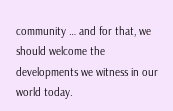community … and for that, we should welcome the developments we witness in our world today.